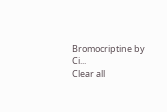Bromocriptine by Ci...
Clear all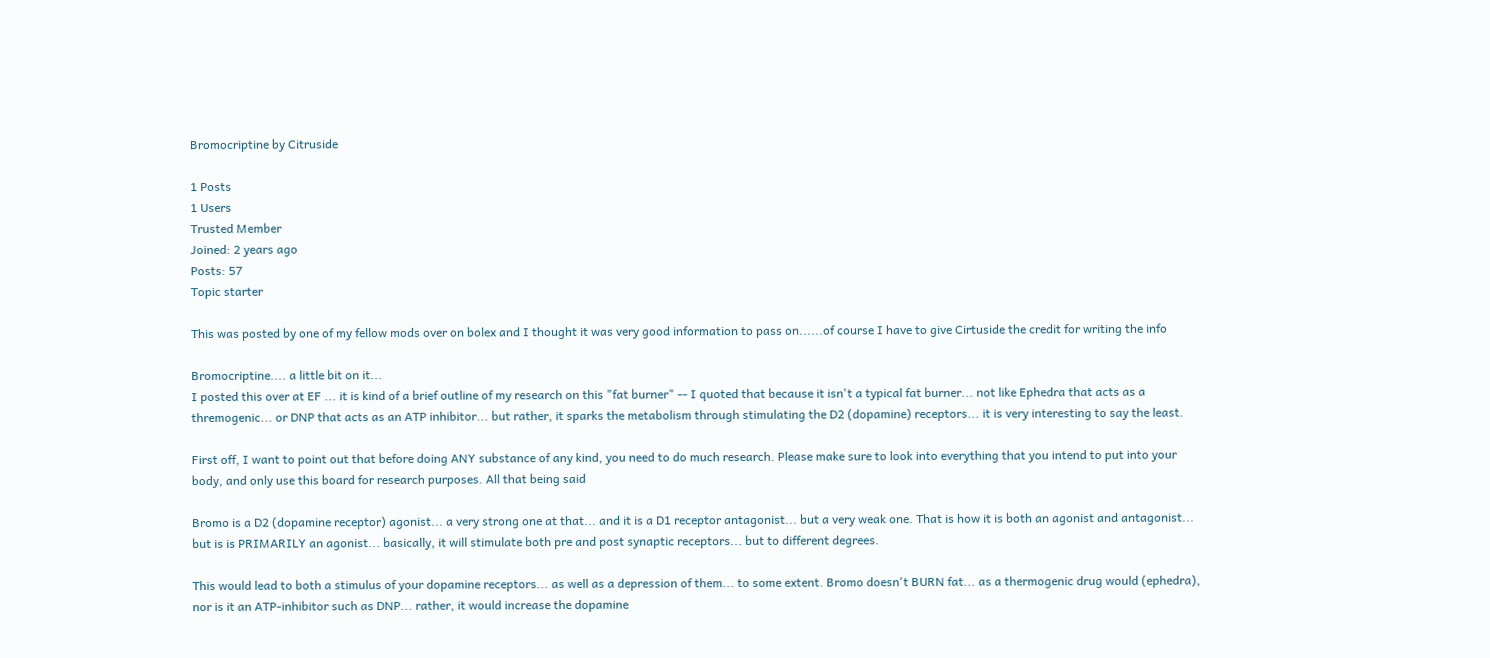Bromocriptine by Citruside

1 Posts
1 Users
Trusted Member
Joined: 2 years ago
Posts: 57
Topic starter

This was posted by one of my fellow mods over on bolex and I thought it was very good information to pass on......of course I have to give Cirtuside the credit for writing the info

Bromocriptine.... a little bit on it...
I posted this over at EF ... it is kind of a brief outline of my research on this "fat burner" -- I quoted that because it isn't a typical fat burner... not like Ephedra that acts as a thremogenic... or DNP that acts as an ATP inhibitor... but rather, it sparks the metabolism through stimulating the D2 (dopamine) receptors... it is very interesting to say the least.

First off, I want to point out that before doing ANY substance of any kind, you need to do much research. Please make sure to look into everything that you intend to put into your body, and only use this board for research purposes. All that being said

Bromo is a D2 (dopamine receptor) agonist... a very strong one at that... and it is a D1 receptor antagonist... but a very weak one. That is how it is both an agonist and antagonist... but is is PRIMARILY an agonist... basically, it will stimulate both pre and post synaptic receptors... but to different degrees.

This would lead to both a stimulus of your dopamine receptors... as well as a depression of them... to some extent. Bromo doesn't BURN fat... as a thermogenic drug would (ephedra), nor is it an ATP-inhibitor such as DNP... rather, it would increase the dopamine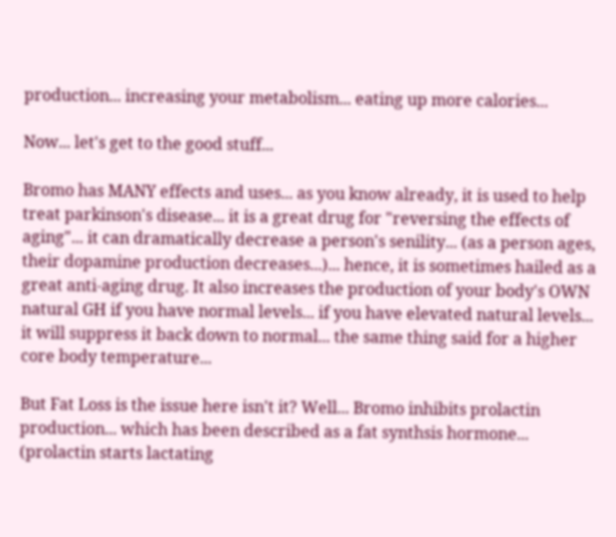production... increasing your metabolism... eating up more calories...

Now... let's get to the good stuff...

Bromo has MANY effects and uses... as you know already, it is used to help treat parkinson's disease... it is a great drug for "reversing the effects of aging"... it can dramatically decrease a person's senility... (as a person ages, their dopamine production decreases...)... hence, it is sometimes hailed as a great anti-aging drug. It also increases the production of your body's OWN natural GH if you have normal levels... if you have elevated natural levels... it will suppress it back down to normal... the same thing said for a higher core body temperature...

But Fat Loss is the issue here isn't it? Well... Bromo inhibits prolactin production... which has been described as a fat synthsis hormone... (prolactin starts lactating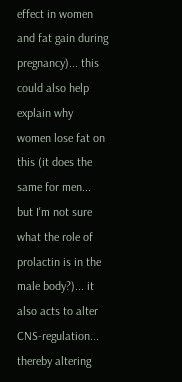effect in women and fat gain during pregnancy)... this could also help explain why women lose fat on this (it does the same for men... but I'm not sure what the role of prolactin is in the male body?)... it also acts to alter CNS-regulation... thereby altering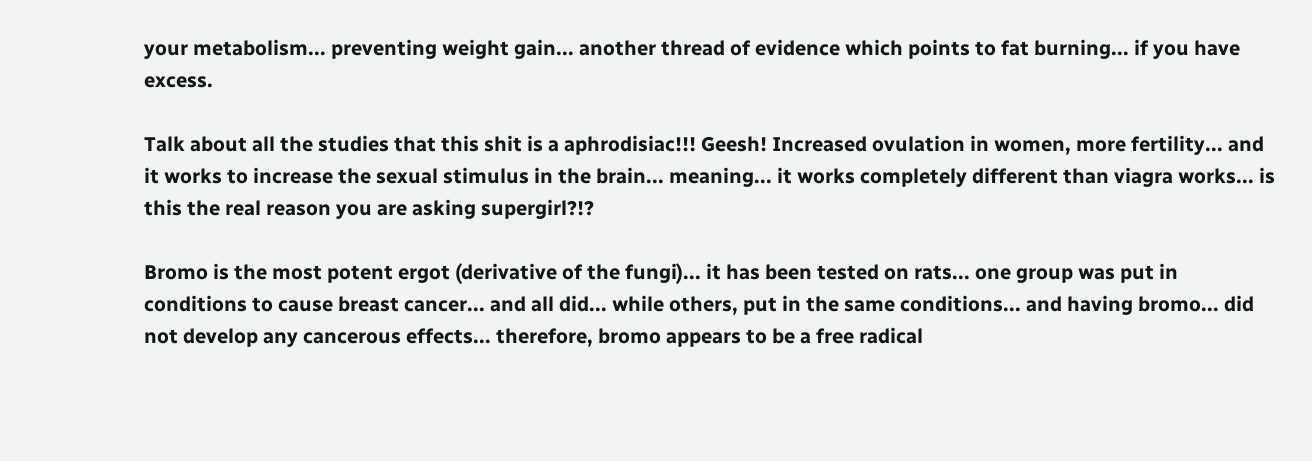your metabolism... preventing weight gain... another thread of evidence which points to fat burning... if you have excess.

Talk about all the studies that this shit is a aphrodisiac!!! Geesh! Increased ovulation in women, more fertility... and it works to increase the sexual stimulus in the brain... meaning... it works completely different than viagra works... is this the real reason you are asking supergirl?!?

Bromo is the most potent ergot (derivative of the fungi)... it has been tested on rats... one group was put in conditions to cause breast cancer... and all did... while others, put in the same conditions... and having bromo... did not develop any cancerous effects... therefore, bromo appears to be a free radical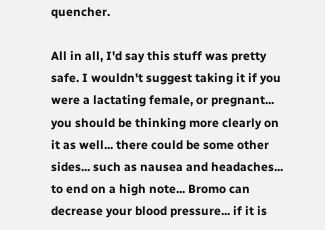quencher.

All in all, I'd say this stuff was pretty safe. I wouldn't suggest taking it if you were a lactating female, or pregnant... you should be thinking more clearly on it as well... there could be some other sides... such as nausea and headaches... to end on a high note... Bromo can decrease your blood pressure... if it is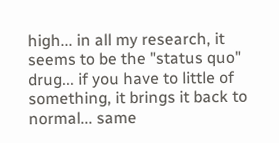high... in all my research, it seems to be the "status quo" drug... if you have to little of something, it brings it back to normal... same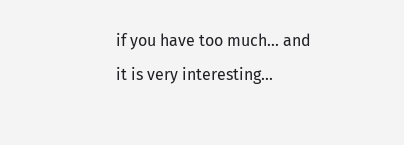if you have too much... and it is very interesting...